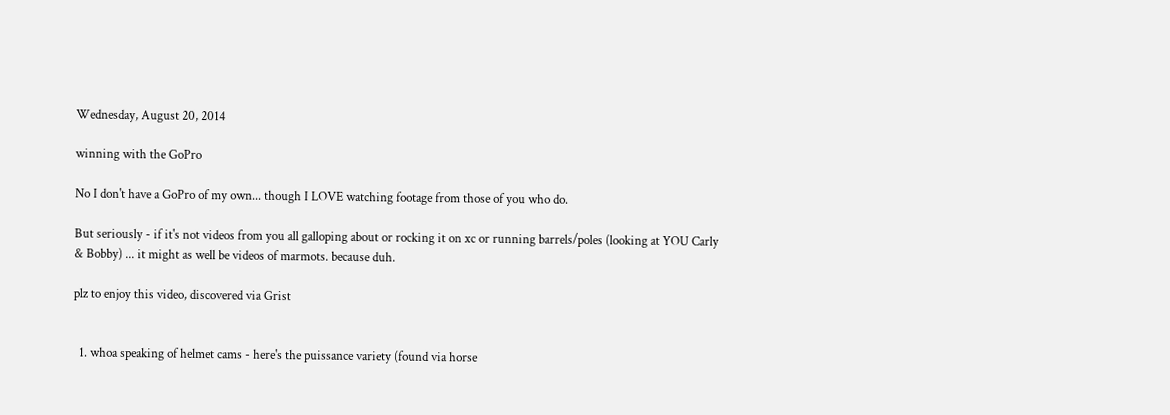Wednesday, August 20, 2014

winning with the GoPro

No I don't have a GoPro of my own... though I LOVE watching footage from those of you who do.

But seriously - if it's not videos from you all galloping about or rocking it on xc or running barrels/poles (looking at YOU Carly & Bobby) ... it might as well be videos of marmots. because duh.

plz to enjoy this video, discovered via Grist


  1. whoa speaking of helmet cams - here's the puissance variety (found via horse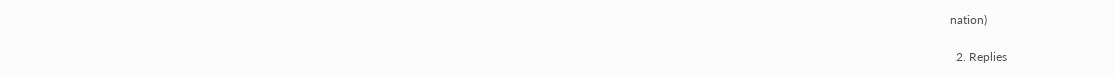nation)

  2. Replies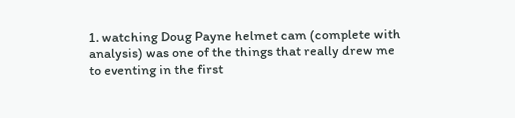1. watching Doug Payne helmet cam (complete with analysis) was one of the things that really drew me to eventing in the first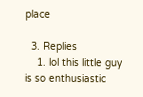place

  3. Replies
    1. lol this little guy is so enthusiastic